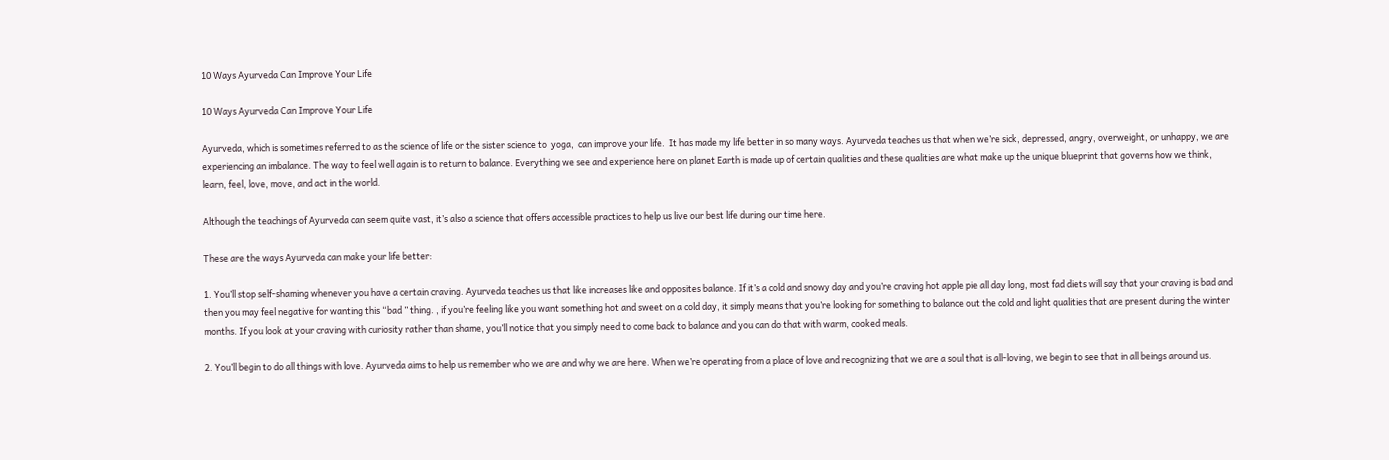10 Ways Ayurveda Can Improve Your Life

10 Ways Ayurveda Can Improve Your Life

Ayurveda, which is sometimes referred to as the science of life or the sister science to  yoga,  can improve your life.  It has made my life better in so many ways. Ayurveda teaches us that when we’re sick, depressed, angry, overweight, or unhappy, we are experiencing an imbalance. The way to feel well again is to return to balance. Everything we see and experience here on planet Earth is made up of certain qualities and these qualities are what make up the unique blueprint that governs how we think, learn, feel, love, move, and act in the world.

Although the teachings of Ayurveda can seem quite vast, it’s also a science that offers accessible practices to help us live our best life during our time here.

These are the ways Ayurveda can make your life better:

1. You’ll stop self-shaming whenever you have a certain craving. Ayurveda teaches us that like increases like and opposites balance. If it’s a cold and snowy day and you’re craving hot apple pie all day long, most fad diets will say that your craving is bad and then you may feel negative for wanting this “bad ” thing. , if you’re feeling like you want something hot and sweet on a cold day, it simply means that you’re looking for something to balance out the cold and light qualities that are present during the winter months. If you look at your craving with curiosity rather than shame, you’ll notice that you simply need to come back to balance and you can do that with warm, cooked meals.

2. You’ll begin to do all things with love. Ayurveda aims to help us remember who we are and why we are here. When we’re operating from a place of love and recognizing that we are a soul that is all-loving, we begin to see that in all beings around us.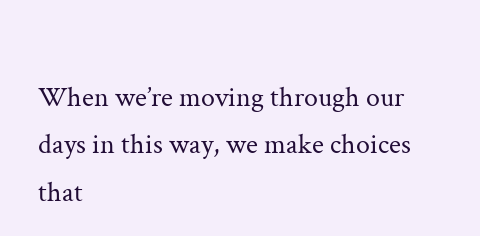When we’re moving through our days in this way, we make choices that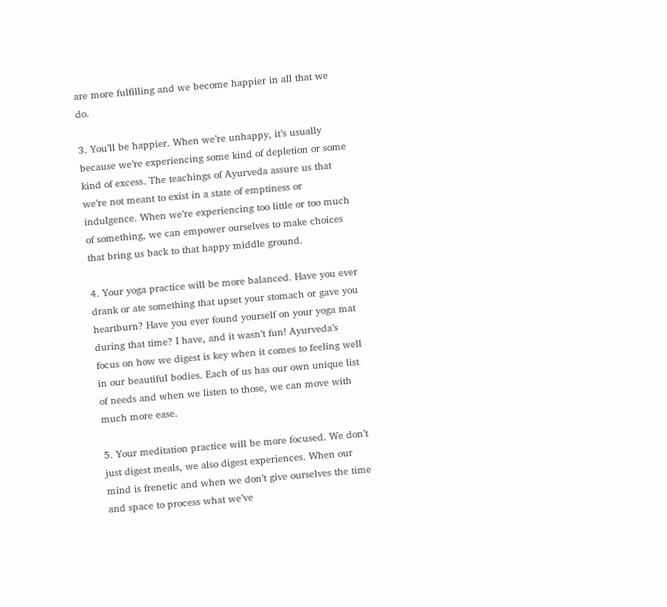are more fulfilling and we become happier in all that we do.

3. You’ll be happier. When we’re unhappy, it’s usually because we’re experiencing some kind of depletion or some kind of excess. The teachings of Ayurveda assure us that we’re not meant to exist in a state of emptiness or indulgence. When we’re experiencing too little or too much of something, we can empower ourselves to make choices that bring us back to that happy middle ground.

4. Your yoga practice will be more balanced. Have you ever drank or ate something that upset your stomach or gave you heartburn? Have you ever found yourself on your yoga mat during that time? I have, and it wasn’t fun! Ayurveda’s focus on how we digest is key when it comes to feeling well in our beautiful bodies. Each of us has our own unique list of needs and when we listen to those, we can move with much more ease.

5. Your meditation practice will be more focused. We don’t just digest meals, we also digest experiences. When our mind is frenetic and when we don’t give ourselves the time and space to process what we’ve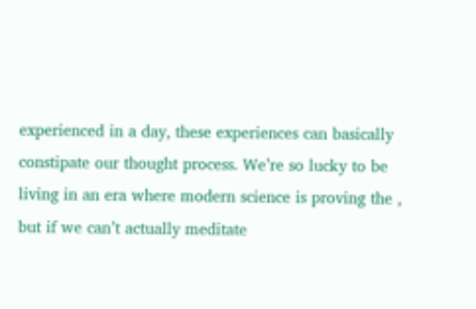experienced in a day, these experiences can basically constipate our thought process. We’re so lucky to be living in an era where modern science is proving the , but if we can’t actually meditate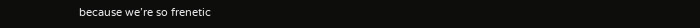because we’re so frenetic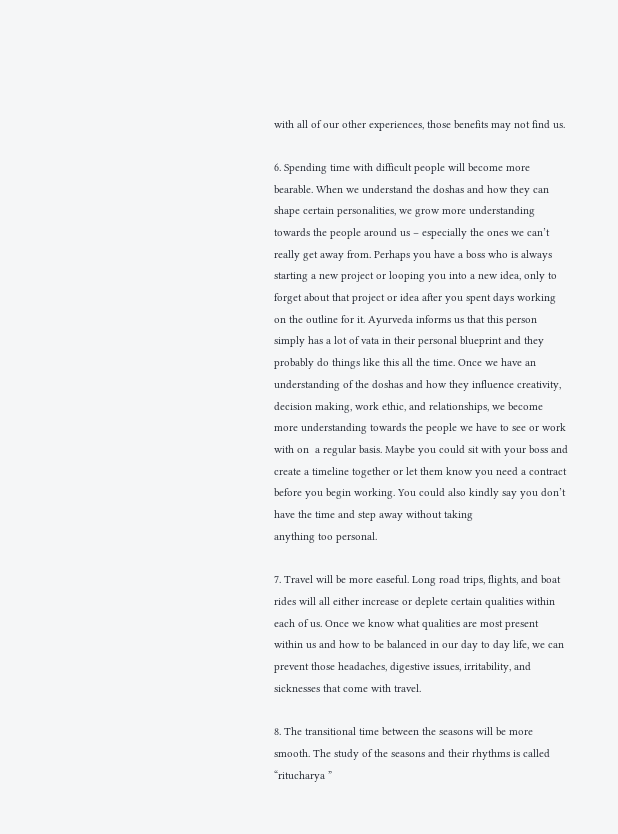with all of our other experiences, those benefits may not find us.

6. Spending time with difficult people will become more bearable. When we understand the doshas and how they can shape certain personalities, we grow more understanding towards the people around us – especially the ones we can’t really get away from. Perhaps you have a boss who is always starting a new project or looping you into a new idea, only to forget about that project or idea after you spent days working on the outline for it. Ayurveda informs us that this person simply has a lot of vata in their personal blueprint and they probably do things like this all the time. Once we have an understanding of the doshas and how they influence creativity, decision making, work ethic, and relationships, we become more understanding towards the people we have to see or work with on  a regular basis. Maybe you could sit with your boss and create a timeline together or let them know you need a contract before you begin working. You could also kindly say you don’t have the time and step away without taking
anything too personal.

7. Travel will be more easeful. Long road trips, flights, and boat rides will all either increase or deplete certain qualities within each of us. Once we know what qualities are most present within us and how to be balanced in our day to day life, we can prevent those headaches, digestive issues, irritability, and sicknesses that come with travel.

8. The transitional time between the seasons will be more smooth. The study of the seasons and their rhythms is called “ritucharya ”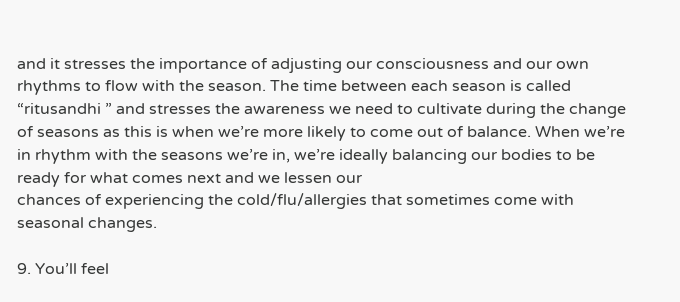and it stresses the importance of adjusting our consciousness and our own rhythms to flow with the season. The time between each season is called “ritusandhi ” and stresses the awareness we need to cultivate during the change of seasons as this is when we’re more likely to come out of balance. When we’re in rhythm with the seasons we’re in, we’re ideally balancing our bodies to be ready for what comes next and we lessen our
chances of experiencing the cold/flu/allergies that sometimes come with seasonal changes.

9. You’ll feel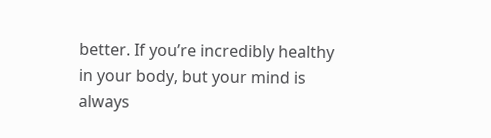better. If you’re incredibly healthy in your body, but your mind is always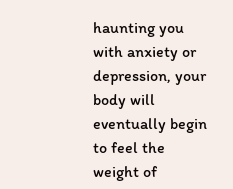haunting you with anxiety or depression, your body will eventually begin to feel the weight of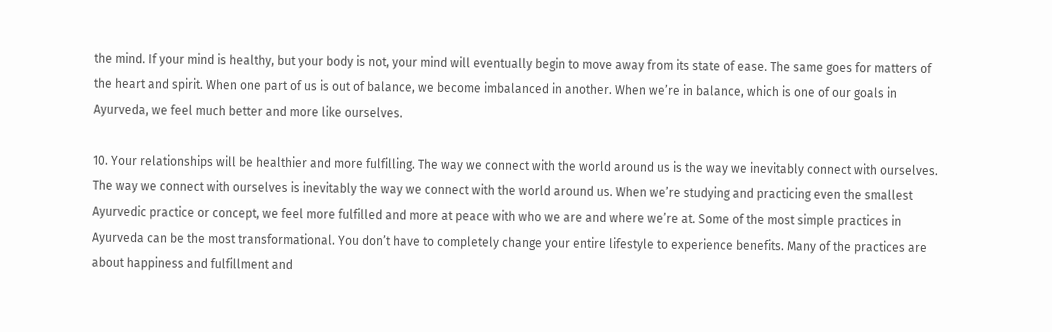the mind. If your mind is healthy, but your body is not, your mind will eventually begin to move away from its state of ease. The same goes for matters of the heart and spirit. When one part of us is out of balance, we become imbalanced in another. When we’re in balance, which is one of our goals in Ayurveda, we feel much better and more like ourselves.

10. Your relationships will be healthier and more fulfilling. The way we connect with the world around us is the way we inevitably connect with ourselves. The way we connect with ourselves is inevitably the way we connect with the world around us. When we’re studying and practicing even the smallest Ayurvedic practice or concept, we feel more fulfilled and more at peace with who we are and where we’re at. Some of the most simple practices in Ayurveda can be the most transformational. You don’t have to completely change your entire lifestyle to experience benefits. Many of the practices are about happiness and fulfillment and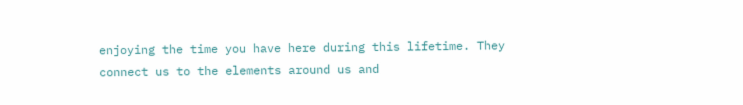enjoying the time you have here during this lifetime. They connect us to the elements around us and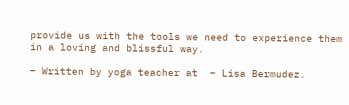provide us with the tools we need to experience them in a loving and blissful way.

– Written by yoga teacher at  – Lisa Bermudez.